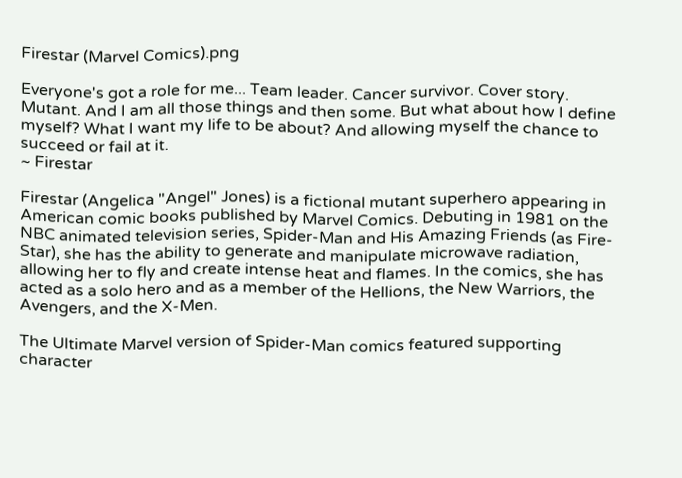Firestar (Marvel Comics).png

Everyone's got a role for me... Team leader. Cancer survivor. Cover story. Mutant. And I am all those things and then some. But what about how I define myself? What I want my life to be about? And allowing myself the chance to succeed or fail at it.
~ Firestar

Firestar (Angelica "Angel" Jones) is a fictional mutant superhero appearing in American comic books published by Marvel Comics. Debuting in 1981 on the NBC animated television series, Spider-Man and His Amazing Friends (as Fire-Star), she has the ability to generate and manipulate microwave radiation, allowing her to fly and create intense heat and flames. In the comics, she has acted as a solo hero and as a member of the Hellions, the New Warriors, the Avengers, and the X-Men.

The Ultimate Marvel version of Spider-Man comics featured supporting character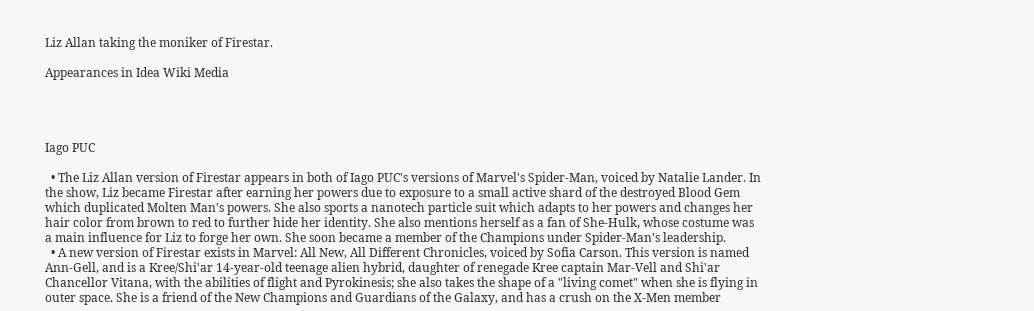Liz Allan taking the moniker of Firestar.

Appearances in Idea Wiki Media




Iago PUC

  • The Liz Allan version of Firestar appears in both of Iago PUC's versions of Marvel's Spider-Man, voiced by Natalie Lander. In the show, Liz became Firestar after earning her powers due to exposure to a small active shard of the destroyed Blood Gem which duplicated Molten Man's powers. She also sports a nanotech particle suit which adapts to her powers and changes her hair color from brown to red to further hide her identity. She also mentions herself as a fan of She-Hulk, whose costume was a main influence for Liz to forge her own. She soon became a member of the Champions under Spider-Man's leadership.
  • A new version of Firestar exists in Marvel: All New, All Different Chronicles, voiced by Sofia Carson. This version is named Ann-Gell, and is a Kree/Shi'ar 14-year-old teenage alien hybrid, daughter of renegade Kree captain Mar-Vell and Shi'ar Chancellor Vitana, with the abilities of flight and Pyrokinesis; she also takes the shape of a "living comet" when she is flying in outer space. She is a friend of the New Champions and Guardians of the Galaxy, and has a crush on the X-Men member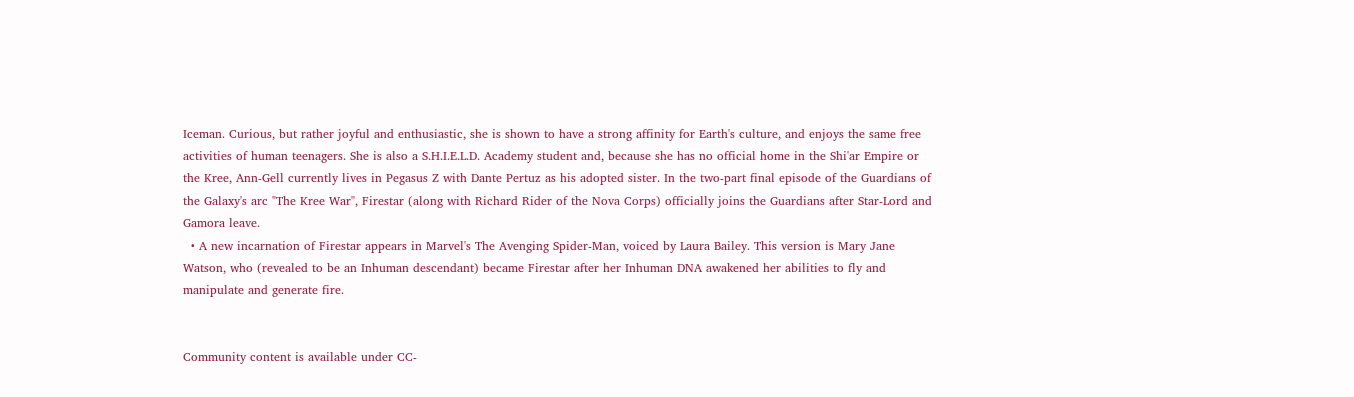Iceman. Curious, but rather joyful and enthusiastic, she is shown to have a strong affinity for Earth's culture, and enjoys the same free activities of human teenagers. She is also a S.H.I.E.L.D. Academy student and, because she has no official home in the Shi'ar Empire or the Kree, Ann-Gell currently lives in Pegasus Z with Dante Pertuz as his adopted sister. In the two-part final episode of the Guardians of the Galaxy's arc "The Kree War", Firestar (along with Richard Rider of the Nova Corps) officially joins the Guardians after Star-Lord and Gamora leave.
  • A new incarnation of Firestar appears in Marvel's The Avenging Spider-Man, voiced by Laura Bailey. This version is Mary Jane Watson, who (revealed to be an Inhuman descendant) became Firestar after her Inhuman DNA awakened her abilities to fly and manipulate and generate fire.


Community content is available under CC-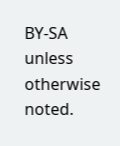BY-SA unless otherwise noted.